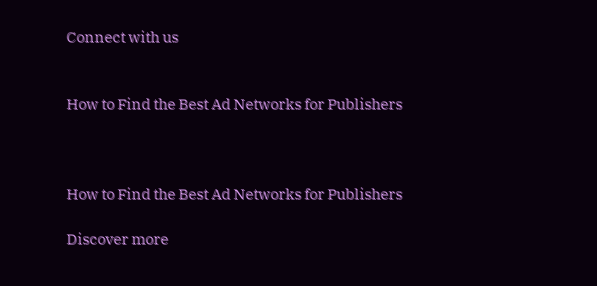Connect with us


How to Find the Best Ad Networks for Publishers



How to Find the Best Ad Networks for Publishers

Discover more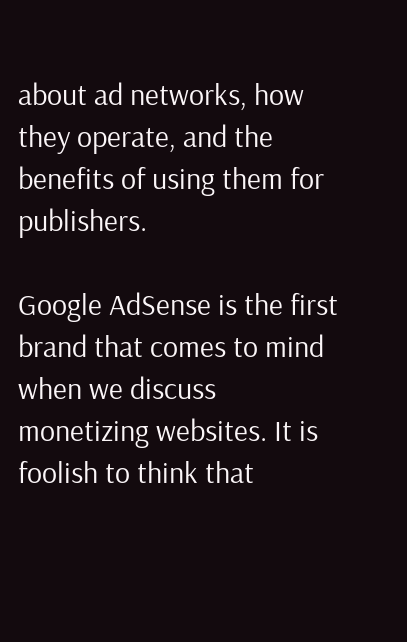about ad networks, how they operate, and the benefits of using them for publishers.

Google AdSense is the first brand that comes to mind when we discuss monetizing websites. It is foolish to think that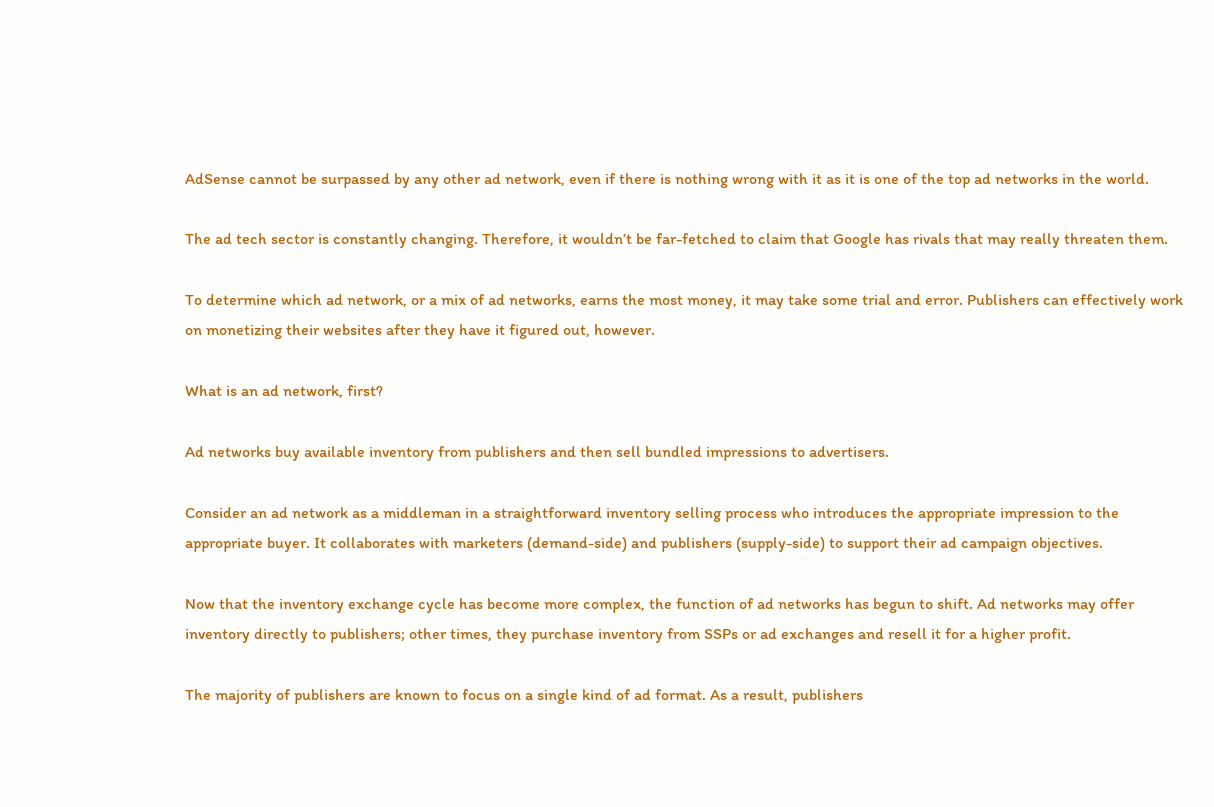AdSense cannot be surpassed by any other ad network, even if there is nothing wrong with it as it is one of the top ad networks in the world.

The ad tech sector is constantly changing. Therefore, it wouldn’t be far-fetched to claim that Google has rivals that may really threaten them.

To determine which ad network, or a mix of ad networks, earns the most money, it may take some trial and error. Publishers can effectively work on monetizing their websites after they have it figured out, however.

What is an ad network, first?

Ad networks buy available inventory from publishers and then sell bundled impressions to advertisers.

Consider an ad network as a middleman in a straightforward inventory selling process who introduces the appropriate impression to the appropriate buyer. It collaborates with marketers (demand-side) and publishers (supply-side) to support their ad campaign objectives.

Now that the inventory exchange cycle has become more complex, the function of ad networks has begun to shift. Ad networks may offer inventory directly to publishers; other times, they purchase inventory from SSPs or ad exchanges and resell it for a higher profit.

The majority of publishers are known to focus on a single kind of ad format. As a result, publishers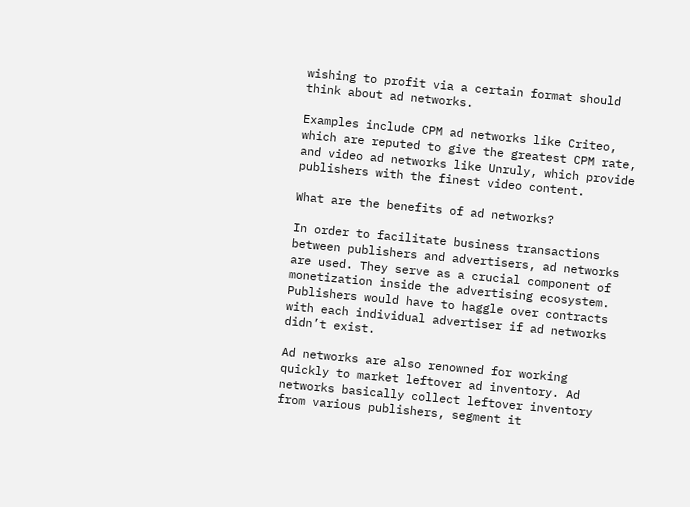wishing to profit via a certain format should think about ad networks.

Examples include CPM ad networks like Criteo, which are reputed to give the greatest CPM rate, and video ad networks like Unruly, which provide publishers with the finest video content.

What are the benefits of ad networks?

In order to facilitate business transactions between publishers and advertisers, ad networks are used. They serve as a crucial component of monetization inside the advertising ecosystem. Publishers would have to haggle over contracts with each individual advertiser if ad networks didn’t exist.

Ad networks are also renowned for working quickly to market leftover ad inventory. Ad networks basically collect leftover inventory from various publishers, segment it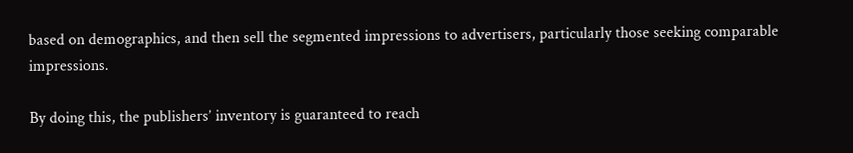based on demographics, and then sell the segmented impressions to advertisers, particularly those seeking comparable impressions.

By doing this, the publishers’ inventory is guaranteed to reach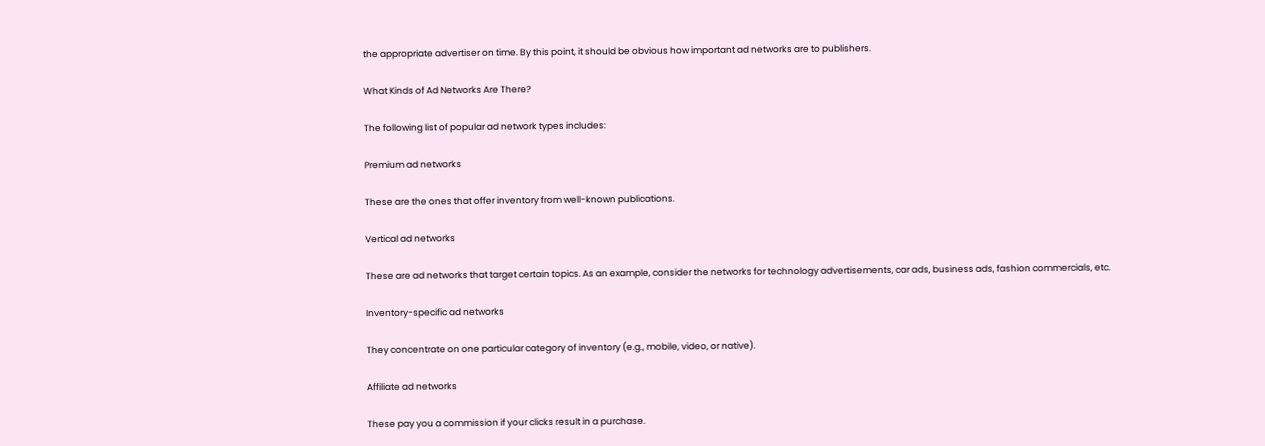the appropriate advertiser on time. By this point, it should be obvious how important ad networks are to publishers.

What Kinds of Ad Networks Are There?

The following list of popular ad network types includes:

Premium ad networks

These are the ones that offer inventory from well-known publications.

Vertical ad networks

These are ad networks that target certain topics. As an example, consider the networks for technology advertisements, car ads, business ads, fashion commercials, etc.

Inventory-specific ad networks

They concentrate on one particular category of inventory (e.g., mobile, video, or native).

Affiliate ad networks

These pay you a commission if your clicks result in a purchase.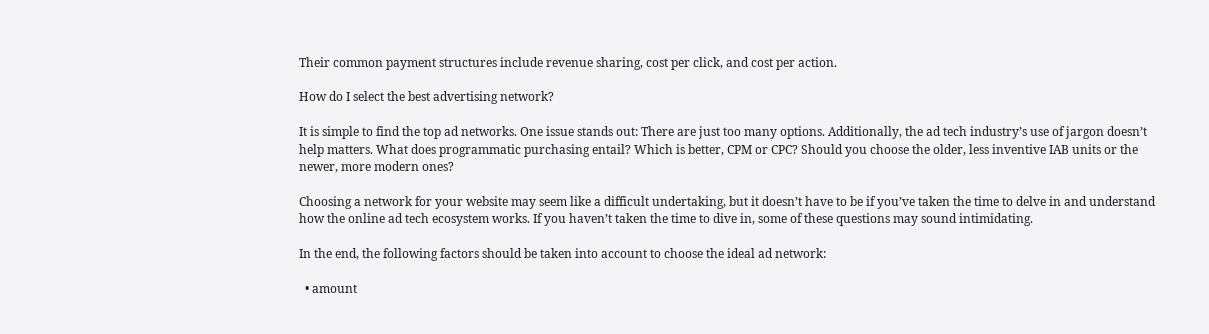Their common payment structures include revenue sharing, cost per click, and cost per action.

How do I select the best advertising network?

It is simple to find the top ad networks. One issue stands out: There are just too many options. Additionally, the ad tech industry’s use of jargon doesn’t help matters. What does programmatic purchasing entail? Which is better, CPM or CPC? Should you choose the older, less inventive IAB units or the newer, more modern ones?

Choosing a network for your website may seem like a difficult undertaking, but it doesn’t have to be if you’ve taken the time to delve in and understand how the online ad tech ecosystem works. If you haven’t taken the time to dive in, some of these questions may sound intimidating.

In the end, the following factors should be taken into account to choose the ideal ad network:

  • amount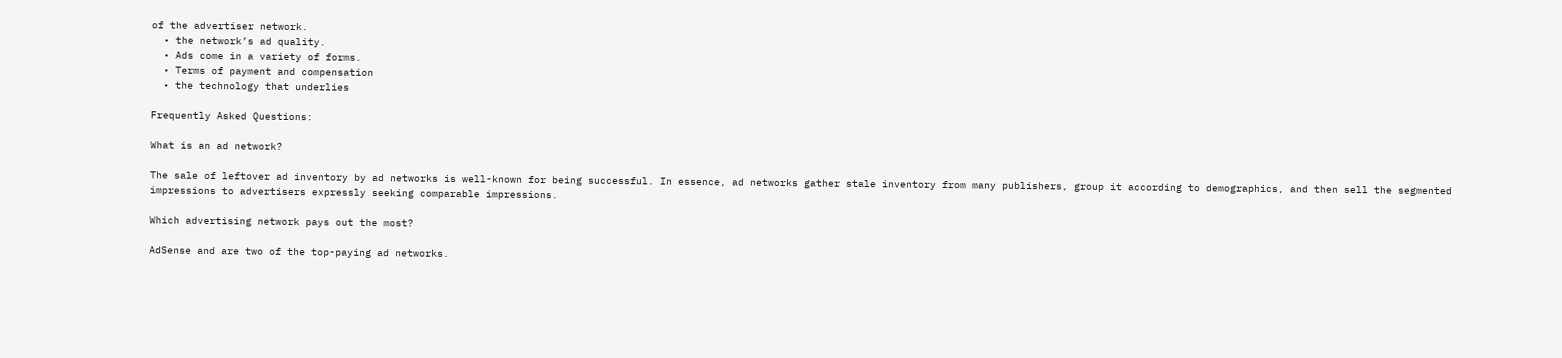of the advertiser network.
  • the network’s ad quality.
  • Ads come in a variety of forms.
  • Terms of payment and compensation
  • the technology that underlies

Frequently Asked Questions:

What is an ad network?

The sale of leftover ad inventory by ad networks is well-known for being successful. In essence, ad networks gather stale inventory from many publishers, group it according to demographics, and then sell the segmented impressions to advertisers expressly seeking comparable impressions.

Which advertising network pays out the most?

AdSense and are two of the top-paying ad networks.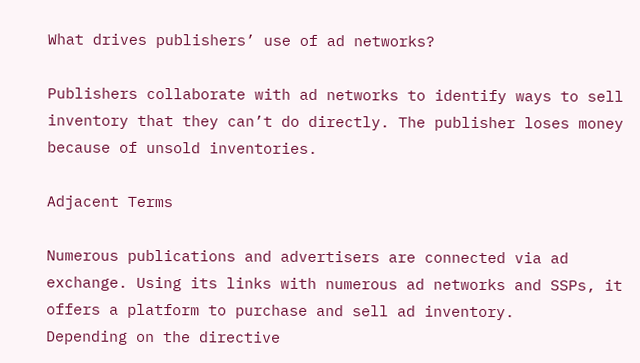What drives publishers’ use of ad networks?

Publishers collaborate with ad networks to identify ways to sell inventory that they can’t do directly. The publisher loses money because of unsold inventories.

Adjacent Terms

Numerous publications and advertisers are connected via ad exchange. Using its links with numerous ad networks and SSPs, it offers a platform to purchase and sell ad inventory.
Depending on the directive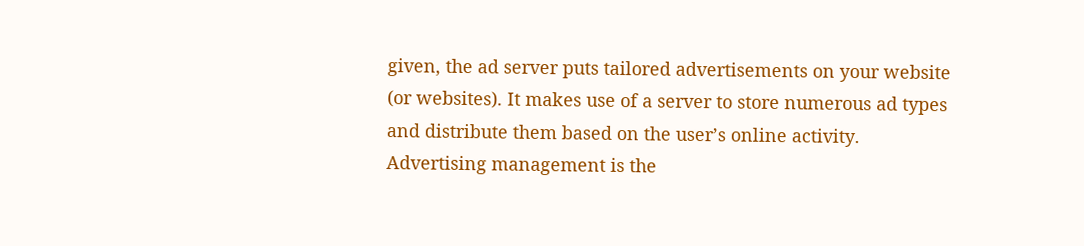given, the ad server puts tailored advertisements on your website (or websites). It makes use of a server to store numerous ad types and distribute them based on the user’s online activity.
Advertising management is the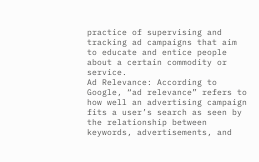practice of supervising and tracking ad campaigns that aim to educate and entice people about a certain commodity or service.
Ad Relevance: According to Google, “ad relevance” refers to how well an advertising campaign fits a user’s search as seen by the relationship between keywords, advertisements, and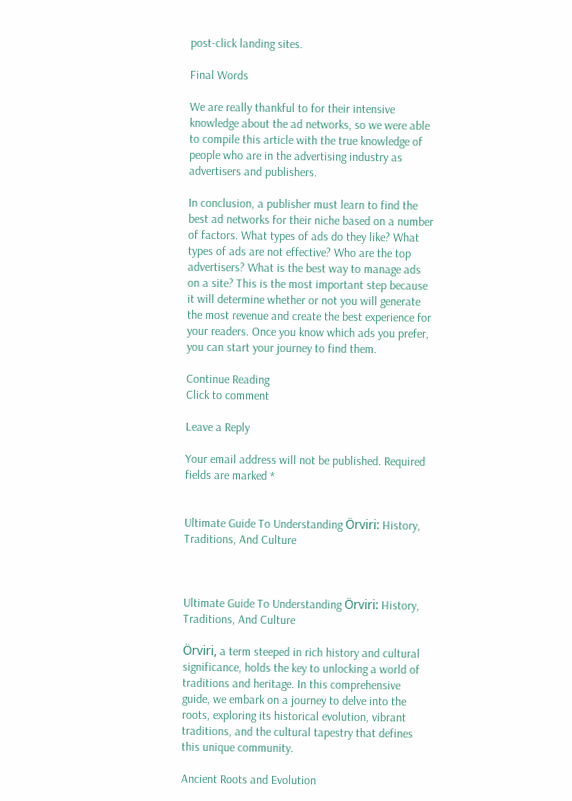post-click landing sites.

Final Words

We are really thankful to for their intensive knowledge about the ad networks, so we were able to compile this article with the true knowledge of people who are in the advertising industry as advertisers and publishers.

In conclusion, a publisher must learn to find the best ad networks for their niche based on a number of factors. What types of ads do they like? What types of ads are not effective? Who are the top advertisers? What is the best way to manage ads on a site? This is the most important step because it will determine whether or not you will generate the most revenue and create the best experience for your readers. Once you know which ads you prefer, you can start your journey to find them.

Continue Reading
Click to comment

Leave a Reply

Your email address will not be published. Required fields are marked *


Ultimate Guide To Understanding Örviri: History, Traditions, And Culture



Ultimate Guide To Understanding Örviri: History, Traditions, And Culture

Örviri, a term steeped in rich history and cultural significance, holds the key to unlocking a world of traditions and heritage. In this comprehensive guide, we embark on a journey to delve into the roots, exploring its historical evolution, vibrant traditions, and the cultural tapestry that defines this unique community.

Ancient Roots and Evolution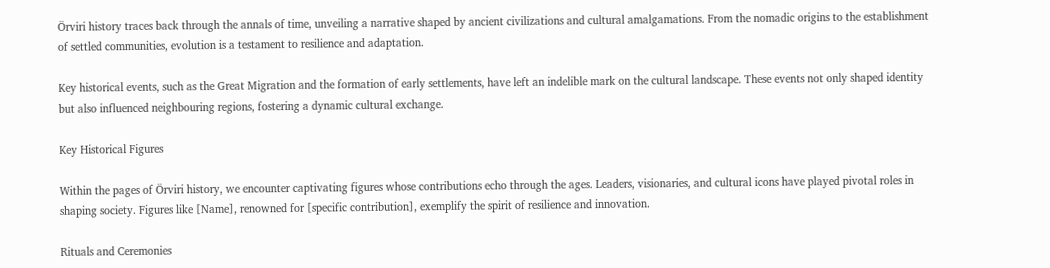Örviri history traces back through the annals of time, unveiling a narrative shaped by ancient civilizations and cultural amalgamations. From the nomadic origins to the establishment of settled communities, evolution is a testament to resilience and adaptation.

Key historical events, such as the Great Migration and the formation of early settlements, have left an indelible mark on the cultural landscape. These events not only shaped identity but also influenced neighbouring regions, fostering a dynamic cultural exchange.

Key Historical Figures

Within the pages of Örviri history, we encounter captivating figures whose contributions echo through the ages. Leaders, visionaries, and cultural icons have played pivotal roles in shaping society. Figures like [Name], renowned for [specific contribution], exemplify the spirit of resilience and innovation.

Rituals and Ceremonies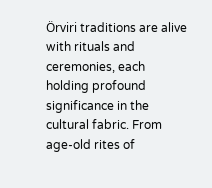Örviri traditions are alive with rituals and ceremonies, each holding profound significance in the cultural fabric. From age-old rites of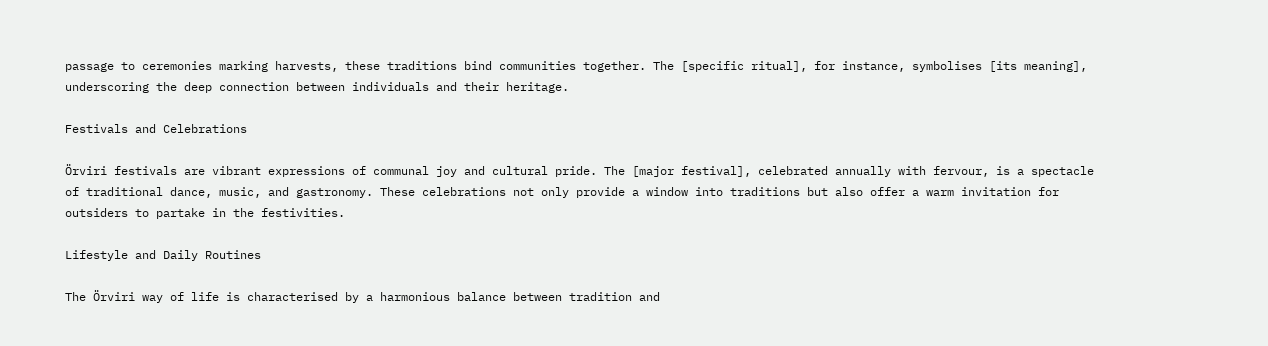passage to ceremonies marking harvests, these traditions bind communities together. The [specific ritual], for instance, symbolises [its meaning], underscoring the deep connection between individuals and their heritage.

Festivals and Celebrations

Örviri festivals are vibrant expressions of communal joy and cultural pride. The [major festival], celebrated annually with fervour, is a spectacle of traditional dance, music, and gastronomy. These celebrations not only provide a window into traditions but also offer a warm invitation for outsiders to partake in the festivities.

Lifestyle and Daily Routines

The Örviri way of life is characterised by a harmonious balance between tradition and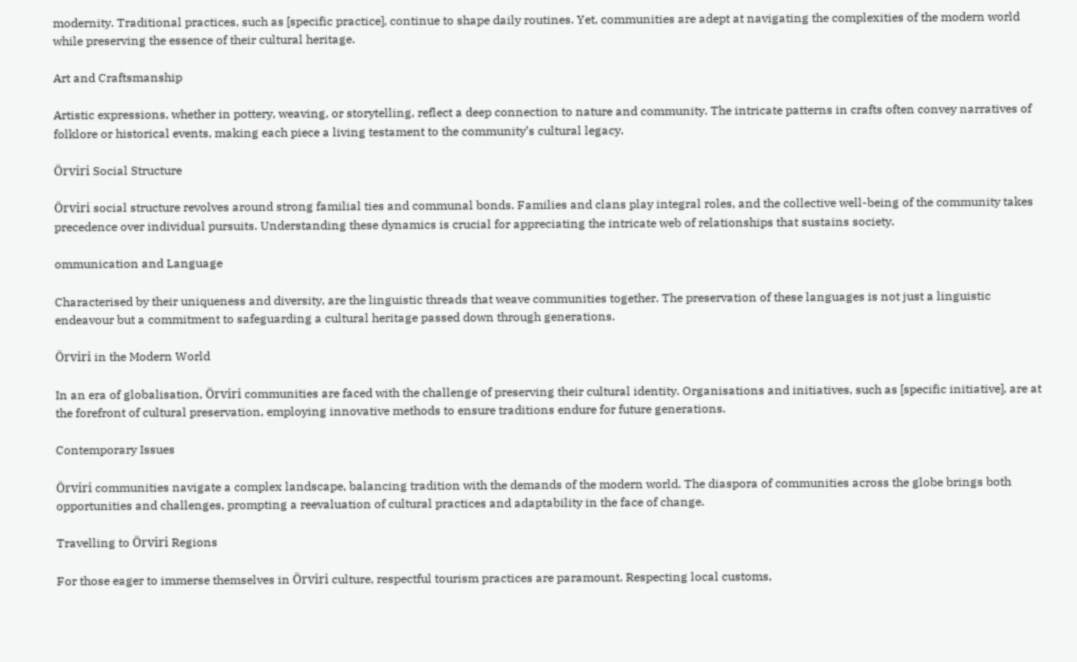modernity. Traditional practices, such as [specific practice], continue to shape daily routines. Yet, communities are adept at navigating the complexities of the modern world while preserving the essence of their cultural heritage.

Art and Craftsmanship

Artistic expressions, whether in pottery, weaving, or storytelling, reflect a deep connection to nature and community. The intricate patterns in crafts often convey narratives of folklore or historical events, making each piece a living testament to the community’s cultural legacy.

Örviri Social Structure

Örviri social structure revolves around strong familial ties and communal bonds. Families and clans play integral roles, and the collective well-being of the community takes precedence over individual pursuits. Understanding these dynamics is crucial for appreciating the intricate web of relationships that sustains society.

ommunication and Language

Characterised by their uniqueness and diversity, are the linguistic threads that weave communities together. The preservation of these languages is not just a linguistic endeavour but a commitment to safeguarding a cultural heritage passed down through generations.

Örviri in the Modern World

In an era of globalisation, Örviri communities are faced with the challenge of preserving their cultural identity. Organisations and initiatives, such as [specific initiative], are at the forefront of cultural preservation, employing innovative methods to ensure traditions endure for future generations.

Contemporary Issues

Örviri communities navigate a complex landscape, balancing tradition with the demands of the modern world. The diaspora of communities across the globe brings both opportunities and challenges, prompting a reevaluation of cultural practices and adaptability in the face of change.

Travelling to Örviri Regions

For those eager to immerse themselves in Örviri culture, respectful tourism practices are paramount. Respecting local customs,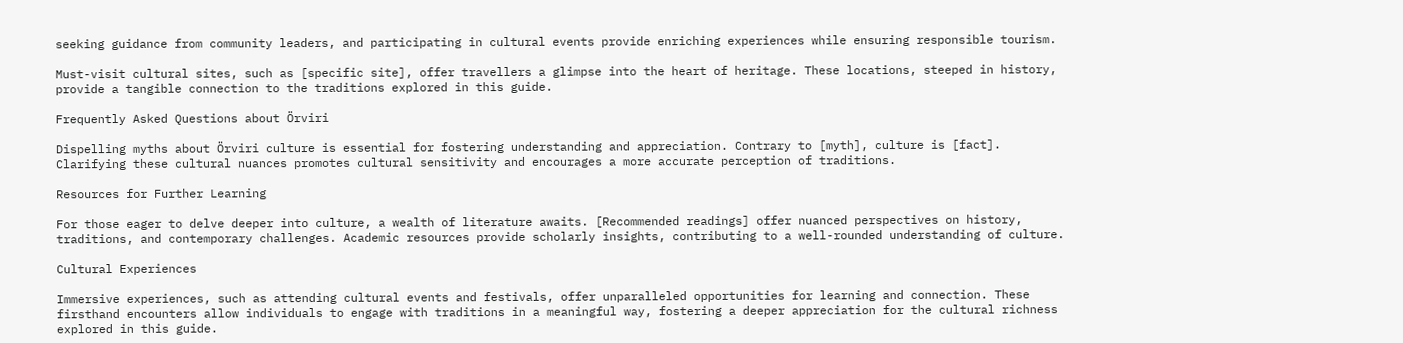seeking guidance from community leaders, and participating in cultural events provide enriching experiences while ensuring responsible tourism.

Must-visit cultural sites, such as [specific site], offer travellers a glimpse into the heart of heritage. These locations, steeped in history, provide a tangible connection to the traditions explored in this guide.

Frequently Asked Questions about Örviri

Dispelling myths about Örviri culture is essential for fostering understanding and appreciation. Contrary to [myth], culture is [fact]. Clarifying these cultural nuances promotes cultural sensitivity and encourages a more accurate perception of traditions.

Resources for Further Learning

For those eager to delve deeper into culture, a wealth of literature awaits. [Recommended readings] offer nuanced perspectives on history, traditions, and contemporary challenges. Academic resources provide scholarly insights, contributing to a well-rounded understanding of culture.

Cultural Experiences

Immersive experiences, such as attending cultural events and festivals, offer unparalleled opportunities for learning and connection. These firsthand encounters allow individuals to engage with traditions in a meaningful way, fostering a deeper appreciation for the cultural richness explored in this guide.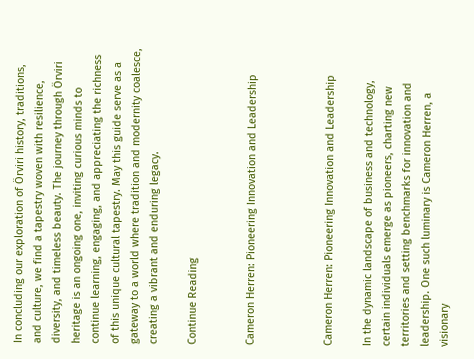In concluding our exploration of Örviri history, traditions, and culture, we find a tapestry woven with resilience, diversity, and timeless beauty. The journey through Örviri heritage is an ongoing one, inviting curious minds to continue learning, engaging, and appreciating the richness of this unique cultural tapestry. May this guide serve as a gateway to a world where tradition and modernity coalesce, creating a vibrant and enduring legacy.

Continue Reading


Cameron Herren: Pioneering Innovation and Leadership



Cameron Herren: Pioneering Innovation and Leadership

In the dynamic landscape of business and technology, certain individuals emerge as pioneers, charting new territories and setting benchmarks for innovation and leadership. One such luminary is Cameron Herren, a visionary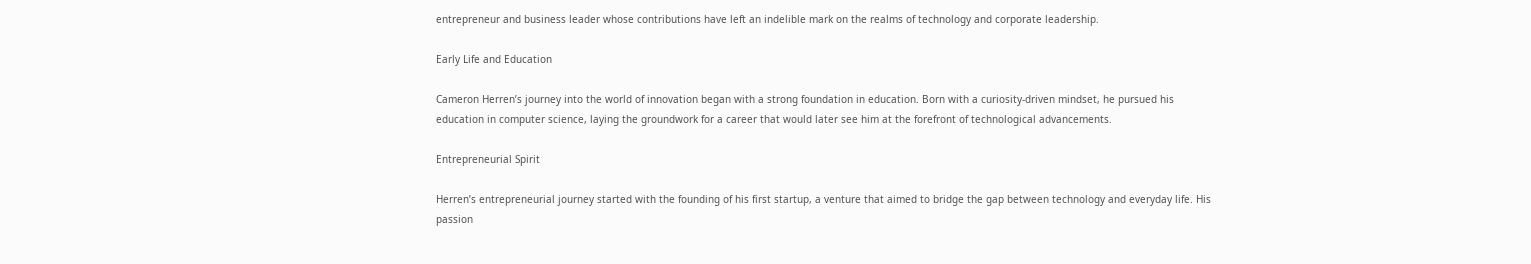entrepreneur and business leader whose contributions have left an indelible mark on the realms of technology and corporate leadership.

Early Life and Education

Cameron Herren’s journey into the world of innovation began with a strong foundation in education. Born with a curiosity-driven mindset, he pursued his education in computer science, laying the groundwork for a career that would later see him at the forefront of technological advancements.

Entrepreneurial Spirit

Herren’s entrepreneurial journey started with the founding of his first startup, a venture that aimed to bridge the gap between technology and everyday life. His passion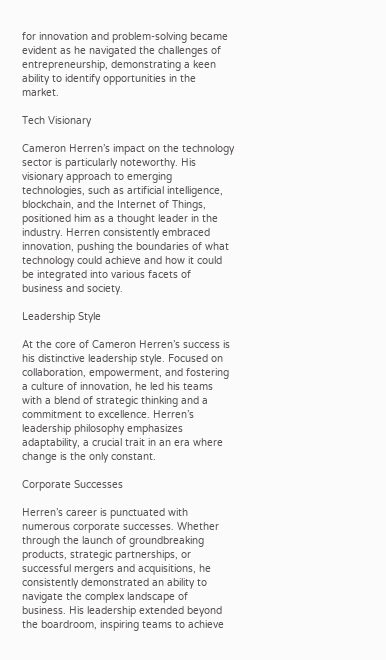for innovation and problem-solving became evident as he navigated the challenges of entrepreneurship, demonstrating a keen ability to identify opportunities in the market.

Tech Visionary

Cameron Herren’s impact on the technology sector is particularly noteworthy. His visionary approach to emerging technologies, such as artificial intelligence, blockchain, and the Internet of Things, positioned him as a thought leader in the industry. Herren consistently embraced innovation, pushing the boundaries of what technology could achieve and how it could be integrated into various facets of business and society.

Leadership Style

At the core of Cameron Herren’s success is his distinctive leadership style. Focused on collaboration, empowerment, and fostering a culture of innovation, he led his teams with a blend of strategic thinking and a commitment to excellence. Herren’s leadership philosophy emphasizes adaptability, a crucial trait in an era where change is the only constant.

Corporate Successes

Herren’s career is punctuated with numerous corporate successes. Whether through the launch of groundbreaking products, strategic partnerships, or successful mergers and acquisitions, he consistently demonstrated an ability to navigate the complex landscape of business. His leadership extended beyond the boardroom, inspiring teams to achieve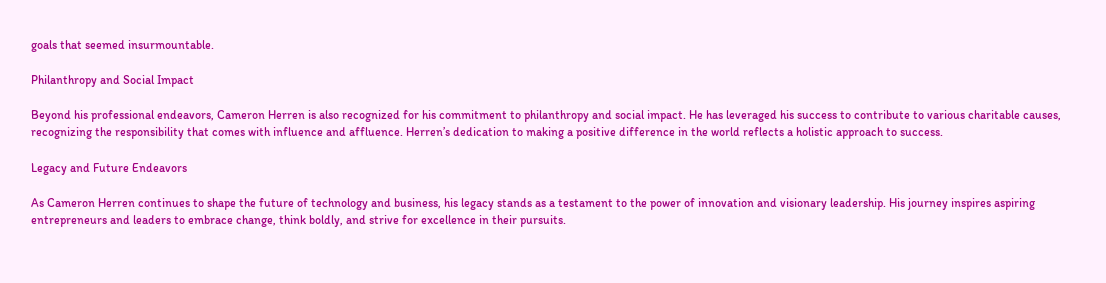goals that seemed insurmountable.

Philanthropy and Social Impact

Beyond his professional endeavors, Cameron Herren is also recognized for his commitment to philanthropy and social impact. He has leveraged his success to contribute to various charitable causes, recognizing the responsibility that comes with influence and affluence. Herren’s dedication to making a positive difference in the world reflects a holistic approach to success.

Legacy and Future Endeavors

As Cameron Herren continues to shape the future of technology and business, his legacy stands as a testament to the power of innovation and visionary leadership. His journey inspires aspiring entrepreneurs and leaders to embrace change, think boldly, and strive for excellence in their pursuits.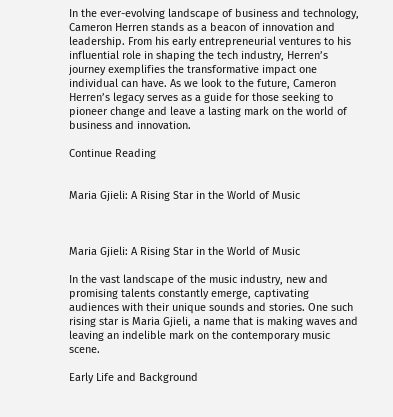In the ever-evolving landscape of business and technology, Cameron Herren stands as a beacon of innovation and leadership. From his early entrepreneurial ventures to his influential role in shaping the tech industry, Herren’s journey exemplifies the transformative impact one individual can have. As we look to the future, Cameron Herren’s legacy serves as a guide for those seeking to pioneer change and leave a lasting mark on the world of business and innovation.

Continue Reading


Maria Gjieli: A Rising Star in the World of Music



Maria Gjieli: A Rising Star in the World of Music

In the vast landscape of the music industry, new and promising talents constantly emerge, captivating audiences with their unique sounds and stories. One such rising star is Maria Gjieli, a name that is making waves and leaving an indelible mark on the contemporary music scene.

Early Life and Background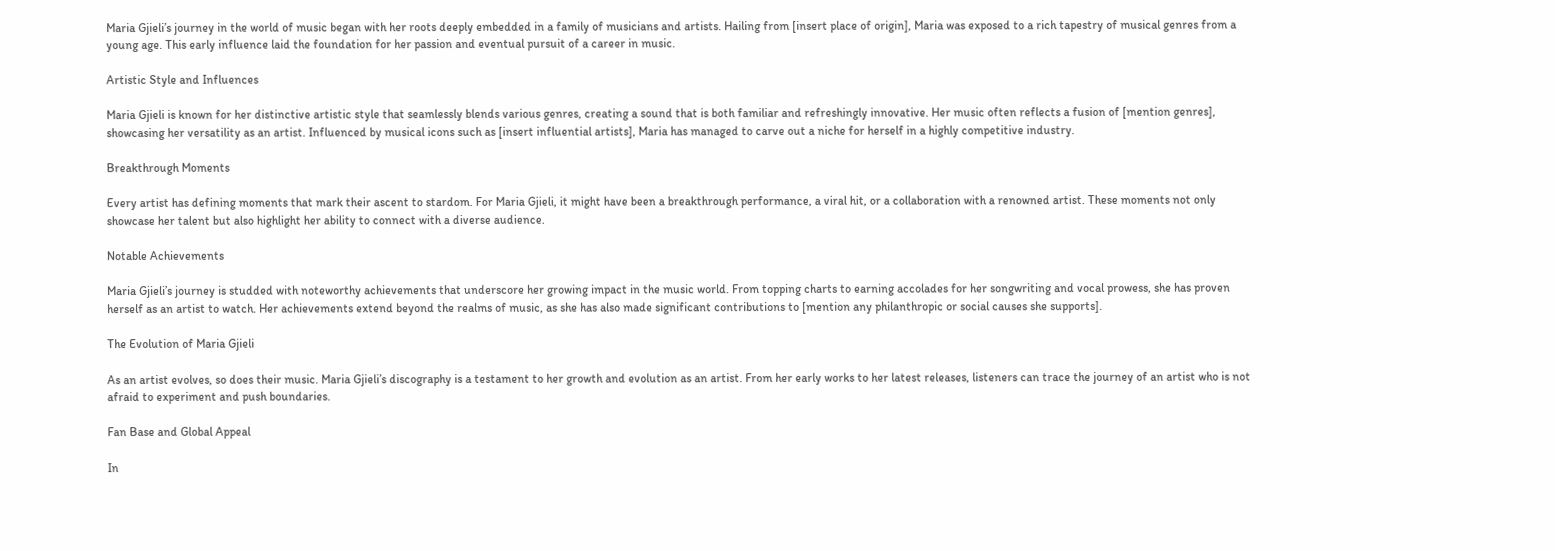Maria Gjieli’s journey in the world of music began with her roots deeply embedded in a family of musicians and artists. Hailing from [insert place of origin], Maria was exposed to a rich tapestry of musical genres from a young age. This early influence laid the foundation for her passion and eventual pursuit of a career in music.

Artistic Style and Influences

Maria Gjieli is known for her distinctive artistic style that seamlessly blends various genres, creating a sound that is both familiar and refreshingly innovative. Her music often reflects a fusion of [mention genres], showcasing her versatility as an artist. Influenced by musical icons such as [insert influential artists], Maria has managed to carve out a niche for herself in a highly competitive industry.

Breakthrough Moments

Every artist has defining moments that mark their ascent to stardom. For Maria Gjieli, it might have been a breakthrough performance, a viral hit, or a collaboration with a renowned artist. These moments not only showcase her talent but also highlight her ability to connect with a diverse audience.

Notable Achievements

Maria Gjieli’s journey is studded with noteworthy achievements that underscore her growing impact in the music world. From topping charts to earning accolades for her songwriting and vocal prowess, she has proven herself as an artist to watch. Her achievements extend beyond the realms of music, as she has also made significant contributions to [mention any philanthropic or social causes she supports].

The Evolution of Maria Gjieli

As an artist evolves, so does their music. Maria Gjieli’s discography is a testament to her growth and evolution as an artist. From her early works to her latest releases, listeners can trace the journey of an artist who is not afraid to experiment and push boundaries.

Fan Base and Global Appeal

In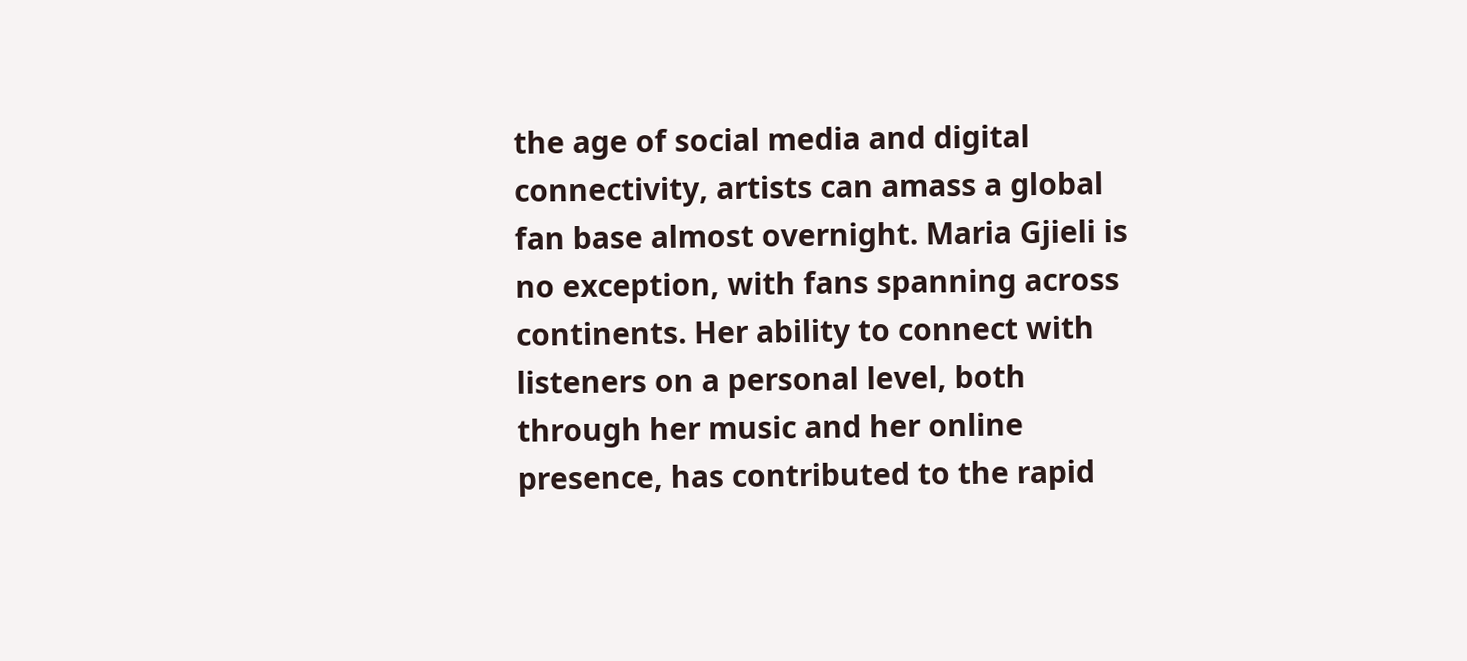the age of social media and digital connectivity, artists can amass a global fan base almost overnight. Maria Gjieli is no exception, with fans spanning across continents. Her ability to connect with listeners on a personal level, both through her music and her online presence, has contributed to the rapid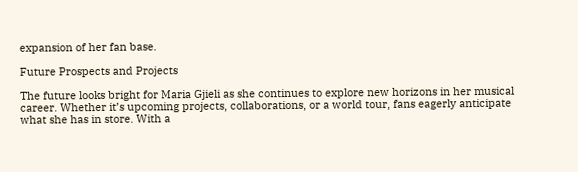expansion of her fan base.

Future Prospects and Projects

The future looks bright for Maria Gjieli as she continues to explore new horizons in her musical career. Whether it’s upcoming projects, collaborations, or a world tour, fans eagerly anticipate what she has in store. With a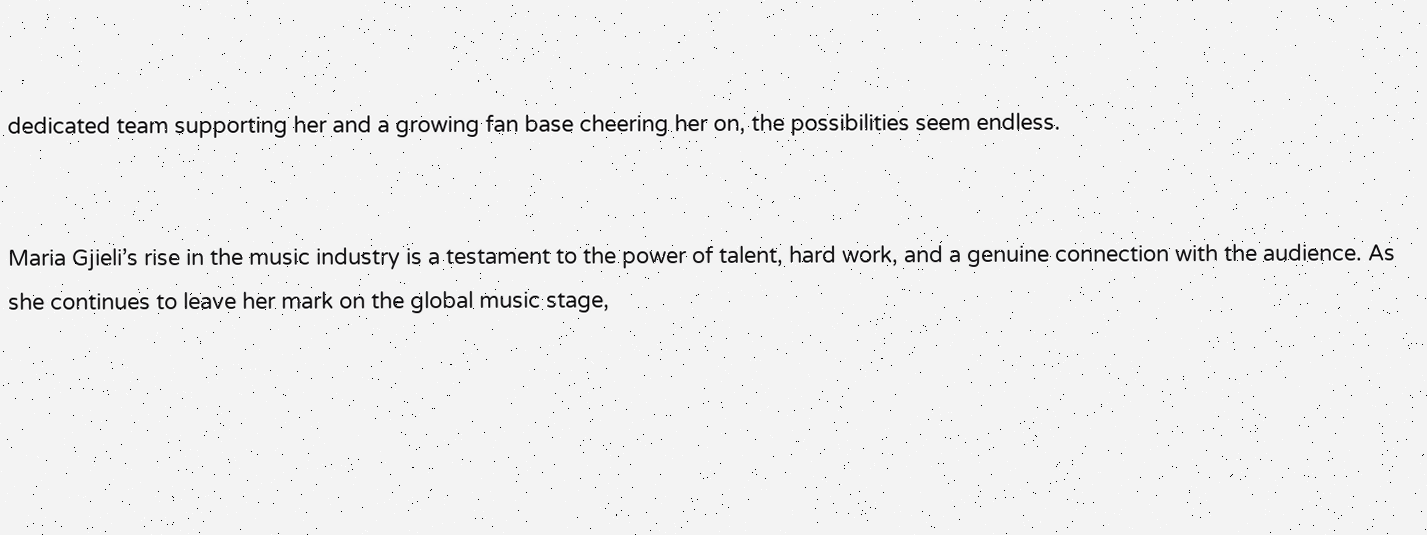dedicated team supporting her and a growing fan base cheering her on, the possibilities seem endless.


Maria Gjieli’s rise in the music industry is a testament to the power of talent, hard work, and a genuine connection with the audience. As she continues to leave her mark on the global music stage,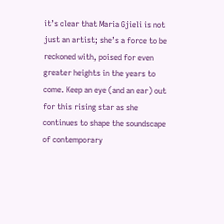it’s clear that Maria Gjieli is not just an artist; she’s a force to be reckoned with, poised for even greater heights in the years to come. Keep an eye (and an ear) out for this rising star as she continues to shape the soundscape of contemporary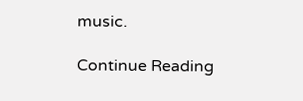music.

Continue Reading